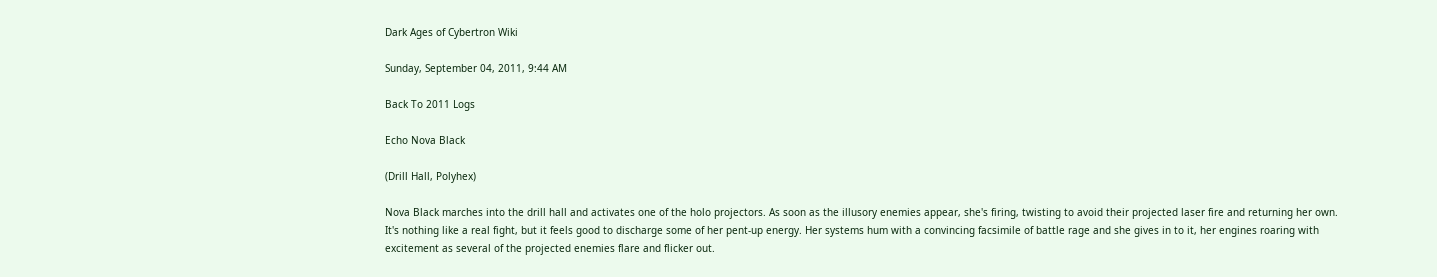Dark Ages of Cybertron Wiki

Sunday, September 04, 2011, 9:44 AM

Back To 2011 Logs

Echo Nova Black

(Drill Hall, Polyhex)

Nova Black marches into the drill hall and activates one of the holo projectors. As soon as the illusory enemies appear, she's firing, twisting to avoid their projected laser fire and returning her own. It's nothing like a real fight, but it feels good to discharge some of her pent-up energy. Her systems hum with a convincing facsimile of battle rage and she gives in to it, her engines roaring with excitement as several of the projected enemies flare and flicker out.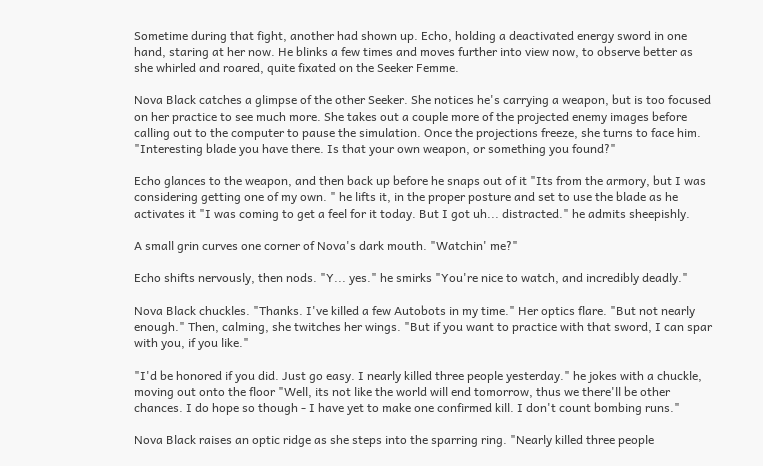Sometime during that fight, another had shown up. Echo, holding a deactivated energy sword in one hand, staring at her now. He blinks a few times and moves further into view now, to observe better as she whirled and roared, quite fixated on the Seeker Femme.

Nova Black catches a glimpse of the other Seeker. She notices he's carrying a weapon, but is too focused on her practice to see much more. She takes out a couple more of the projected enemy images before calling out to the computer to pause the simulation. Once the projections freeze, she turns to face him. "Interesting blade you have there. Is that your own weapon, or something you found?"

Echo glances to the weapon, and then back up before he snaps out of it "Its from the armory, but I was considering getting one of my own. " he lifts it, in the proper posture and set to use the blade as he activates it "I was coming to get a feel for it today. But I got uh... distracted." he admits sheepishly.

A small grin curves one corner of Nova's dark mouth. "Watchin' me?"

Echo shifts nervously, then nods. "Y... yes." he smirks "You're nice to watch, and incredibly deadly."

Nova Black chuckles. "Thanks. I've killed a few Autobots in my time." Her optics flare. "But not nearly enough." Then, calming, she twitches her wings. "But if you want to practice with that sword, I can spar with you, if you like."

"I'd be honored if you did. Just go easy. I nearly killed three people yesterday." he jokes with a chuckle, moving out onto the floor "Well, its not like the world will end tomorrow, thus we there'll be other chances. I do hope so though - I have yet to make one confirmed kill. I don't count bombing runs."

Nova Black raises an optic ridge as she steps into the sparring ring. "Nearly killed three people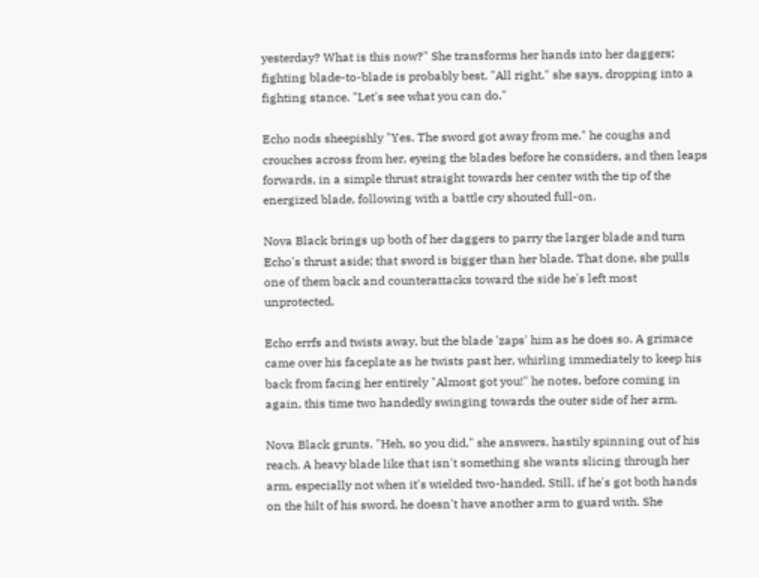yesterday? What is this now?" She transforms her hands into her daggers; fighting blade-to-blade is probably best. "All right," she says, dropping into a fighting stance. "Let's see what you can do."

Echo nods sheepishly "Yes. The sword got away from me." he coughs and crouches across from her, eyeing the blades before he considers, and then leaps forwards, in a simple thrust straight towards her center with the tip of the energized blade, following with a battle cry shouted full-on.

Nova Black brings up both of her daggers to parry the larger blade and turn Echo's thrust aside; that sword is bigger than her blade. That done, she pulls one of them back and counterattacks toward the side he's left most unprotected.

Echo errfs and twists away, but the blade 'zaps' him as he does so. A grimace came over his faceplate as he twists past her, whirling immediately to keep his back from facing her entirely "Almost got you!" he notes, before coming in again, this time two handedly swinging towards the outer side of her arm.

Nova Black grunts. "Heh, so you did," she answers, hastily spinning out of his reach. A heavy blade like that isn't something she wants slicing through her arm, especially not when it's wielded two-handed. Still, if he's got both hands on the hilt of his sword, he doesn't have another arm to guard with. She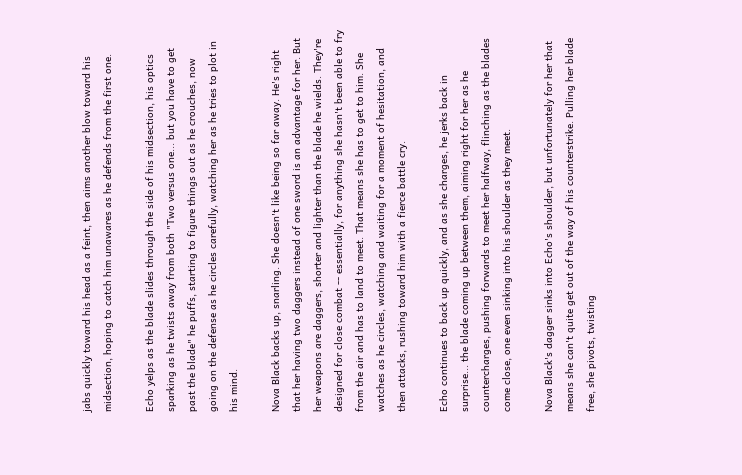jabs quickly toward his head as a feint, then aims another blow toward his midsection, hoping to catch him unawares as he defends from the first one.

Echo yelps as the blade slides through the side of his midsection, his optics sparking as he twists away from both "Two versus one... but you have to get past the blade" he puffs, starting to figure things out as he crouches, now going on the defense as he circles carefully, watching her as he tries to plot in his mind.

Nova Black backs up, snarling. She doesn't like being so far away. He's right that her having two daggers instead of one sword is an advantage for her. But her weapons are daggers, shorter and lighter than the blade he wields. They're designed for close combat -- essentially, for anything she hasn't been able to fry from the air and has to land to meet. That means she has to get to him. She watches as he circles, watching and waiting for a moment of hesitation, and then attacks, rushing toward him with a fierce battle cry.

Echo continues to back up quickly, and as she charges, he jerks back in surprise... the blade coming up between them, aiming right for her as he countercharges, pushing forwards to meet her halfway, flinching as the blades come close, one even sinking into his shoulder as they meet.

Nova Black's dagger sinks into Echo's shoulder, but unfortunately for her that means she can't quite get out of the way of his counterstrike. Pulling her blade free, she pivots, twisting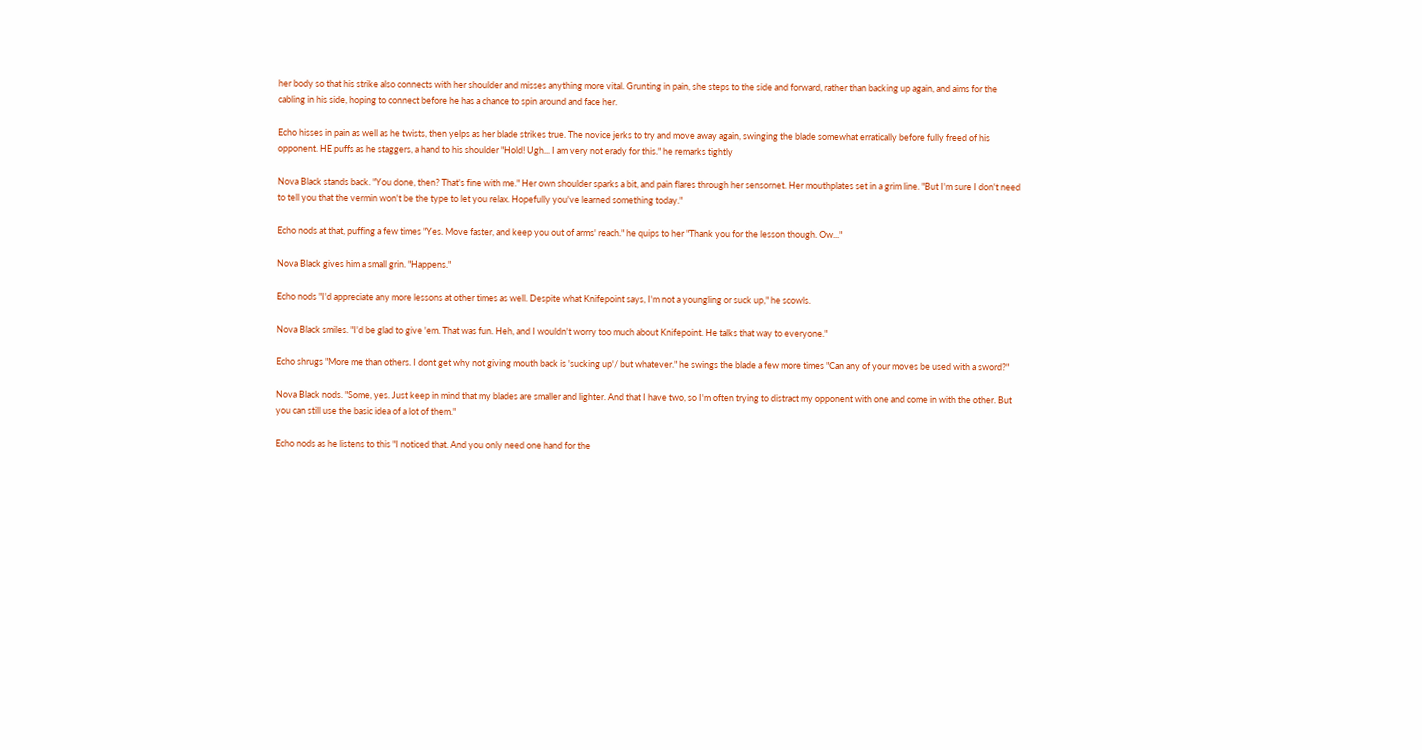her body so that his strike also connects with her shoulder and misses anything more vital. Grunting in pain, she steps to the side and forward, rather than backing up again, and aims for the cabling in his side, hoping to connect before he has a chance to spin around and face her.

Echo hisses in pain as well as he twists, then yelps as her blade strikes true. The novice jerks to try and move away again, swinging the blade somewhat erratically before fully freed of his opponent. HE puffs as he staggers, a hand to his shoulder "Hold! Ugh... I am very not erady for this." he remarks tightly

Nova Black stands back. "You done, then? That's fine with me." Her own shoulder sparks a bit, and pain flares through her sensornet. Her mouthplates set in a grim line. "But I'm sure I don't need to tell you that the vermin won't be the type to let you relax. Hopefully you've learned something today."

Echo nods at that, puffing a few times "Yes. Move faster, and keep you out of arms' reach." he quips to her "Thank you for the lesson though. Ow..."

Nova Black gives him a small grin. "Happens."

Echo nods "I'd appreciate any more lessons at other times as well. Despite what Knifepoint says, I'm not a youngling or suck up," he scowls.

Nova Black smiles. "I'd be glad to give 'em. That was fun. Heh, and I wouldn't worry too much about Knifepoint. He talks that way to everyone."

Echo shrugs "More me than others. I dont get why not giving mouth back is 'sucking up'/ but whatever." he swings the blade a few more times "Can any of your moves be used with a sword?"

Nova Black nods. "Some, yes. Just keep in mind that my blades are smaller and lighter. And that I have two, so I'm often trying to distract my opponent with one and come in with the other. But you can still use the basic idea of a lot of them."

Echo nods as he listens to this "I noticed that. And you only need one hand for the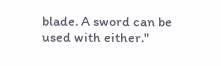blade. A sword can be used with either."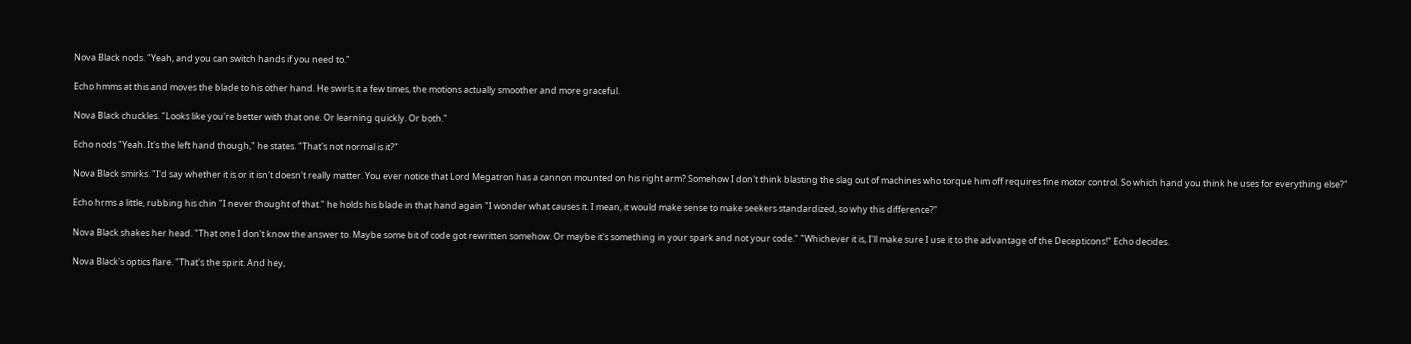Nova Black nods. "Yeah, and you can switch hands if you need to."

Echo hmms at this and moves the blade to his other hand. He swirls it a few times, the motions actually smoother and more graceful.

Nova Black chuckles. "Looks like you're better with that one. Or learning quickly. Or both."

Echo nods "Yeah. It's the left hand though," he states. "That's not normal is it?"

Nova Black smirks. "I'd say whether it is or it isn't doesn't really matter. You ever notice that Lord Megatron has a cannon mounted on his right arm? Somehow I don't think blasting the slag out of machines who torque him off requires fine motor control. So which hand you think he uses for everything else?"

Echo hrms a little, rubbing his chin "I never thought of that." he holds his blade in that hand again "I wonder what causes it. I mean, it would make sense to make seekers standardized, so why this difference?"

Nova Black shakes her head. "That one I don't know the answer to. Maybe some bit of code got rewritten somehow. Or maybe it's something in your spark and not your code." "Whichever it is, I'll make sure I use it to the advantage of the Decepticons!" Echo decides.

Nova Black's optics flare. "That's the spirit. And hey,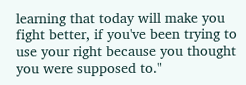learning that today will make you fight better, if you've been trying to use your right because you thought you were supposed to."